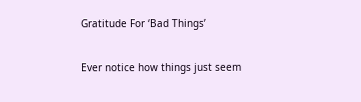Gratitude For ‘Bad Things’

Ever notice how things just seem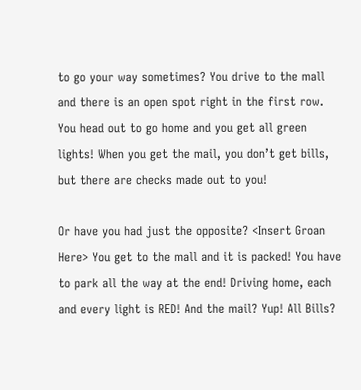to go your way sometimes? You drive to the mall and there is an open spot right in the first row. You head out to go home and you get all green lights! When you get the mail, you don’t get bills, but there are checks made out to you!

Or have you had just the opposite? <Insert Groan Here> You get to the mall and it is packed! You have to park all the way at the end! Driving home, each and every light is RED! And the mail? Yup! All Bills?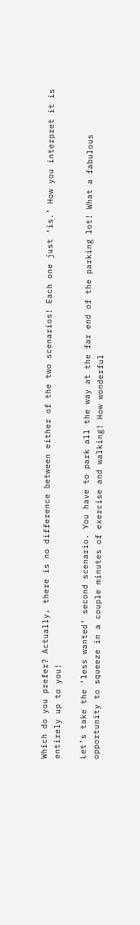Which do you prefer? Actually, there is no difference between either of the two scenarios! Each one just ‘is.’ How you interpret it is entirely up to you!

Let’s take the ‘less wanted’ second scenario. You have to park all the way at the far end of the parking lot! What a fabulous opportunity to squeeze in a couple minutes of exercise and walking! How wonderful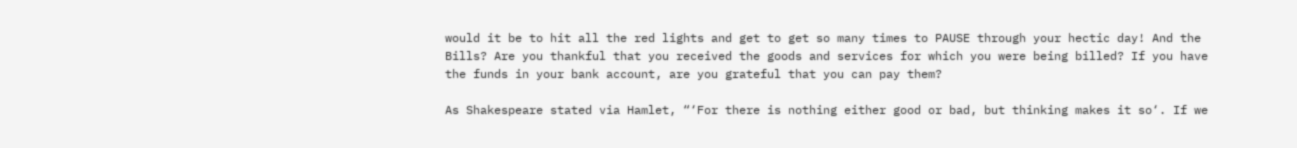would it be to hit all the red lights and get to get so many times to PAUSE through your hectic day! And the Bills? Are you thankful that you received the goods and services for which you were being billed? If you have the funds in your bank account, are you grateful that you can pay them?

As Shakespeare stated via Hamlet, “‘For there is nothing either good or bad, but thinking makes it so‘. If we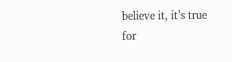believe it, it’s true for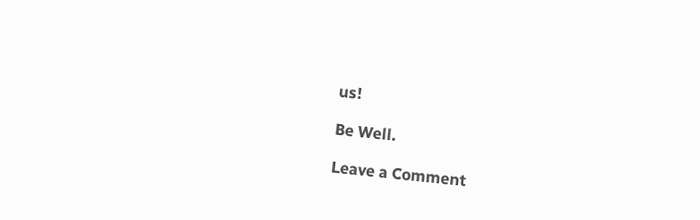us!

Be Well.

Leave a Comment